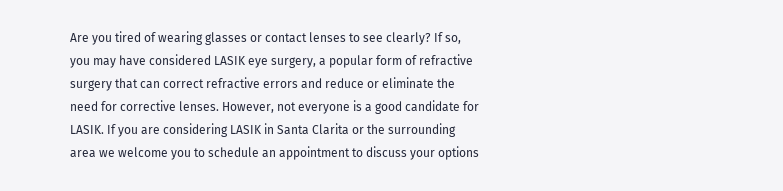Are you tired of wearing glasses or contact lenses to see clearly? If so, you may have considered LASIK eye surgery, a popular form of refractive surgery that can correct refractive errors and reduce or eliminate the need for corrective lenses. However, not everyone is a good candidate for LASIK. If you are considering LASIK in Santa Clarita or the surrounding area we welcome you to schedule an appointment to discuss your options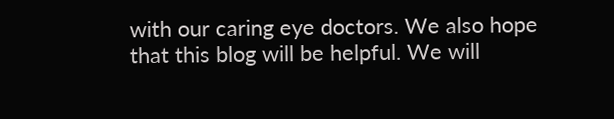with our caring eye doctors. We also hope that this blog will be helpful. We will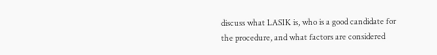discuss what LASIK is, who is a good candidate for the procedure, and what factors are considered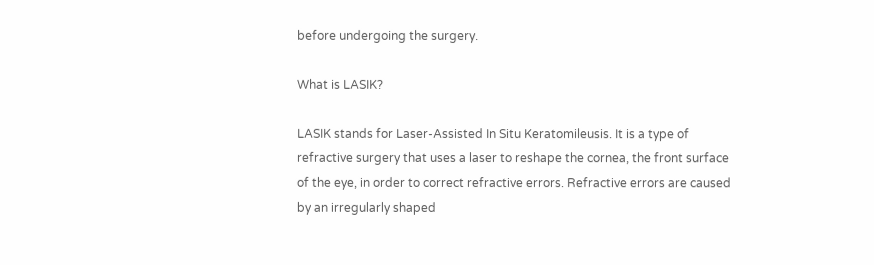before undergoing the surgery.

What is LASIK?

LASIK stands for Laser-Assisted In Situ Keratomileusis. It is a type of refractive surgery that uses a laser to reshape the cornea, the front surface of the eye, in order to correct refractive errors. Refractive errors are caused by an irregularly shaped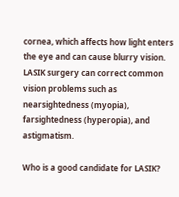cornea, which affects how light enters the eye and can cause blurry vision. LASIK surgery can correct common vision problems such as nearsightedness (myopia), farsightedness (hyperopia), and astigmatism.

Who is a good candidate for LASIK?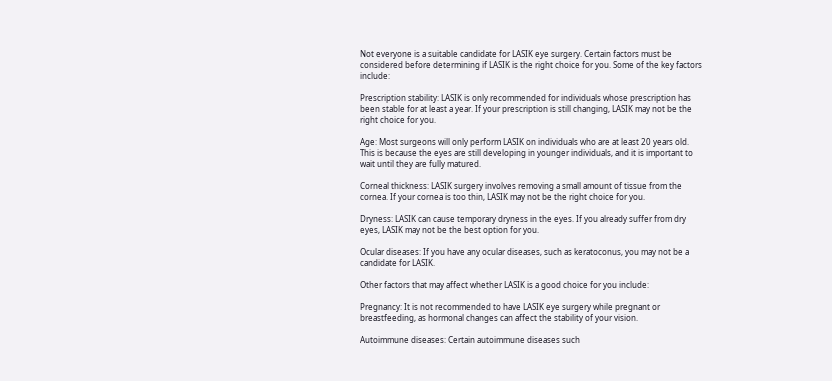Not everyone is a suitable candidate for LASIK eye surgery. Certain factors must be considered before determining if LASIK is the right choice for you. Some of the key factors include:

Prescription stability: LASIK is only recommended for individuals whose prescription has been stable for at least a year. If your prescription is still changing, LASIK may not be the right choice for you.

Age: Most surgeons will only perform LASIK on individuals who are at least 20 years old. This is because the eyes are still developing in younger individuals, and it is important to wait until they are fully matured.

Corneal thickness: LASIK surgery involves removing a small amount of tissue from the cornea. If your cornea is too thin, LASIK may not be the right choice for you.

Dryness: LASIK can cause temporary dryness in the eyes. If you already suffer from dry eyes, LASIK may not be the best option for you.

Ocular diseases: If you have any ocular diseases, such as keratoconus, you may not be a candidate for LASIK.

Other factors that may affect whether LASIK is a good choice for you include:

Pregnancy: It is not recommended to have LASIK eye surgery while pregnant or breastfeeding, as hormonal changes can affect the stability of your vision.

Autoimmune diseases: Certain autoimmune diseases such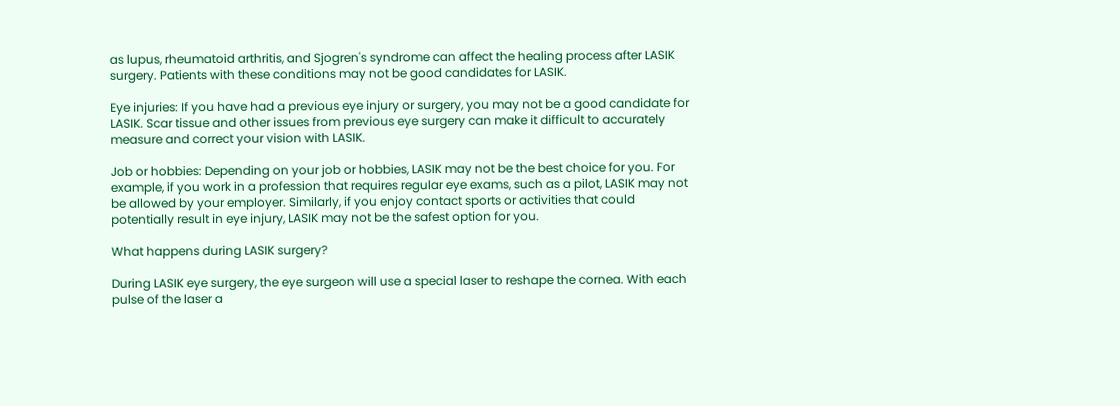as lupus, rheumatoid arthritis, and Sjogren's syndrome can affect the healing process after LASIK surgery. Patients with these conditions may not be good candidates for LASIK.

Eye injuries: If you have had a previous eye injury or surgery, you may not be a good candidate for LASIK. Scar tissue and other issues from previous eye surgery can make it difficult to accurately measure and correct your vision with LASIK.

Job or hobbies: Depending on your job or hobbies, LASIK may not be the best choice for you. For example, if you work in a profession that requires regular eye exams, such as a pilot, LASIK may not be allowed by your employer. Similarly, if you enjoy contact sports or activities that could potentially result in eye injury, LASIK may not be the safest option for you.

What happens during LASIK surgery?

During LASIK eye surgery, the eye surgeon will use a special laser to reshape the cornea. With each pulse of the laser a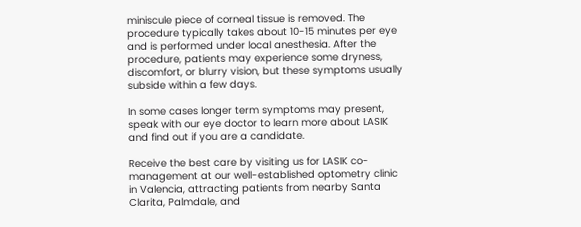miniscule piece of corneal tissue is removed. The procedure typically takes about 10-15 minutes per eye and is performed under local anesthesia. After the procedure, patients may experience some dryness, discomfort, or blurry vision, but these symptoms usually subside within a few days.

In some cases longer term symptoms may present, speak with our eye doctor to learn more about LASIK and find out if you are a candidate.

Receive the best care by visiting us for LASIK co-management at our well-established optometry clinic in Valencia, attracting patients from nearby Santa Clarita, Palmdale, and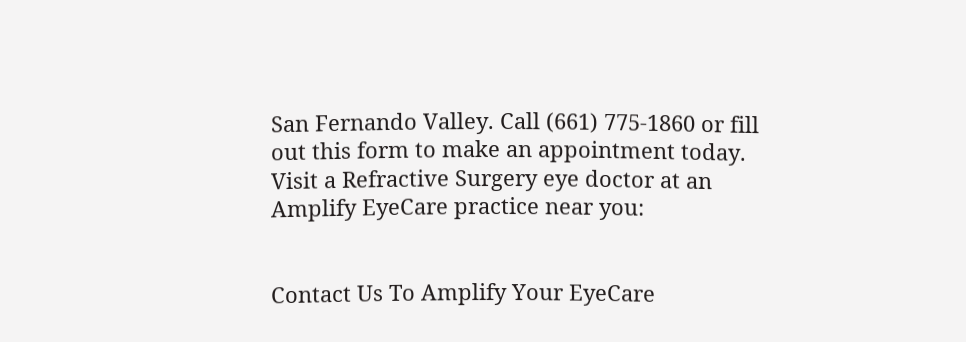San Fernando Valley. Call (661) 775-1860 or fill out this form to make an appointment today.
Visit a Refractive Surgery eye doctor at an Amplify EyeCare practice near you:


Contact Us To Amplify Your EyeCare